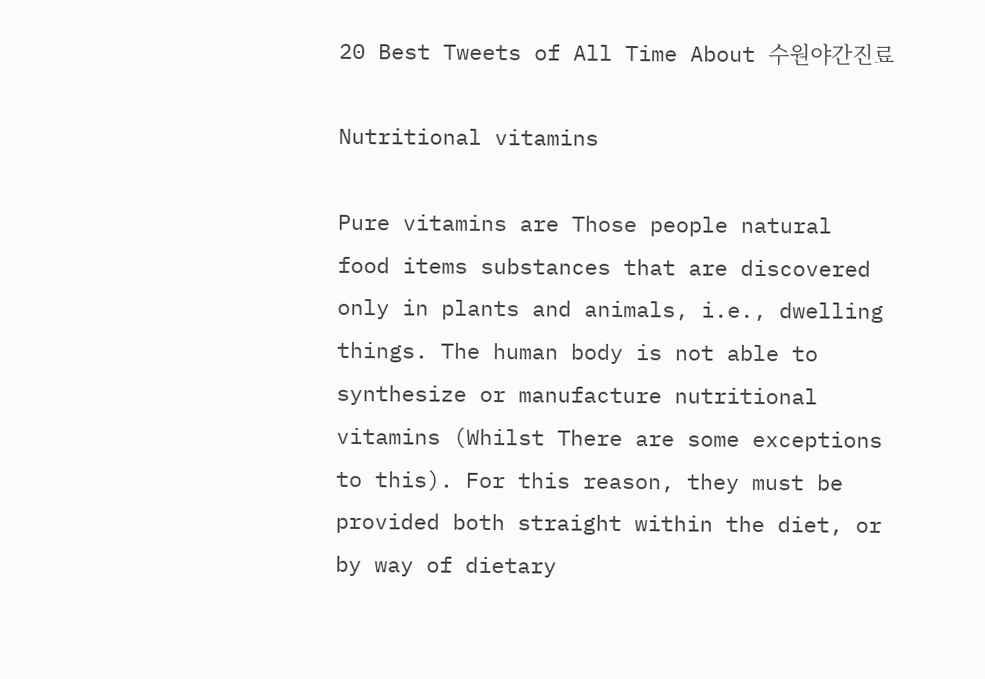20 Best Tweets of All Time About 수원야간진료

Nutritional vitamins

Pure vitamins are Those people natural food items substances that are discovered only in plants and animals, i.e., dwelling things. The human body is not able to synthesize or manufacture nutritional vitamins (Whilst There are some exceptions to this). For this reason, they must be provided both straight within the diet, or by way of dietary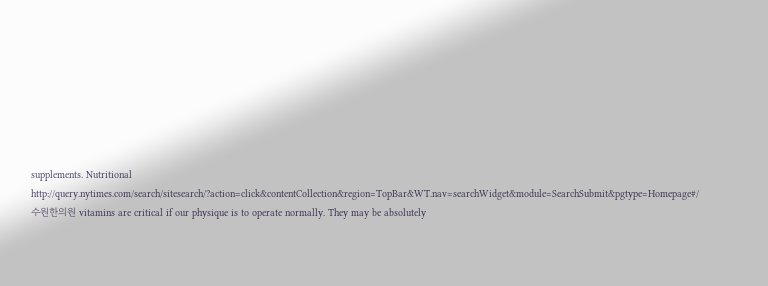supplements. Nutritional http://query.nytimes.com/search/sitesearch/?action=click&contentCollection&region=TopBar&WT.nav=searchWidget&module=SearchSubmit&pgtype=Homepage#/수원한의원 vitamins are critical if our physique is to operate normally. They may be absolutely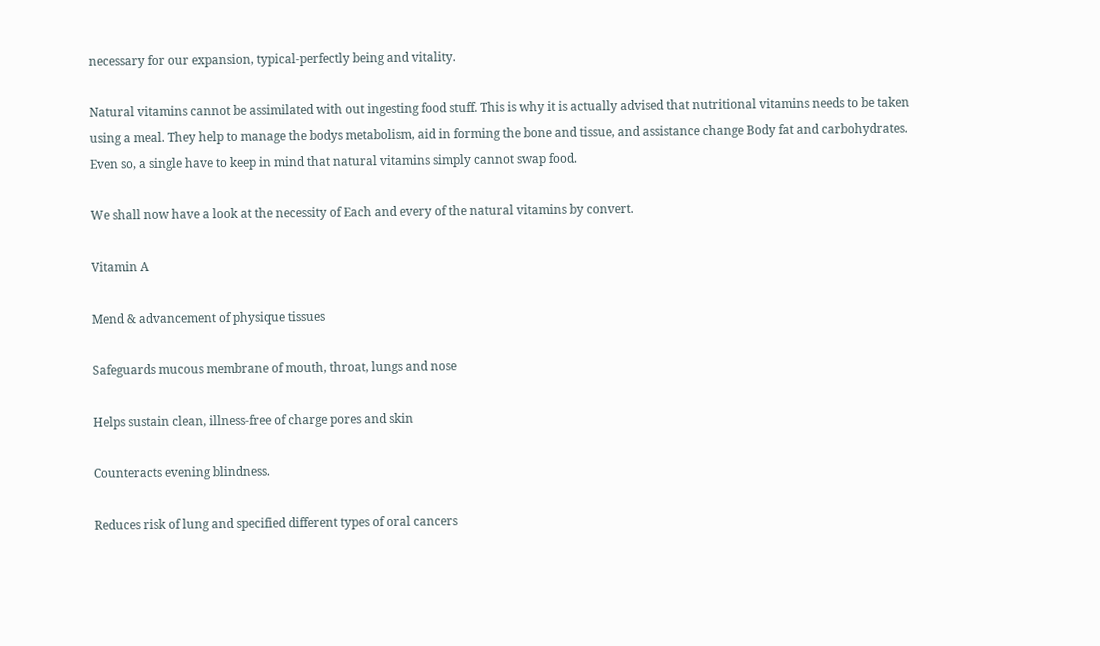necessary for our expansion, typical-perfectly being and vitality.

Natural vitamins cannot be assimilated with out ingesting food stuff. This is why it is actually advised that nutritional vitamins needs to be taken using a meal. They help to manage the bodys metabolism, aid in forming the bone and tissue, and assistance change Body fat and carbohydrates. Even so, a single have to keep in mind that natural vitamins simply cannot swap food.

We shall now have a look at the necessity of Each and every of the natural vitamins by convert.

Vitamin A

Mend & advancement of physique tissues

Safeguards mucous membrane of mouth, throat, lungs and nose

Helps sustain clean, illness-free of charge pores and skin

Counteracts evening blindness.

Reduces risk of lung and specified different types of oral cancers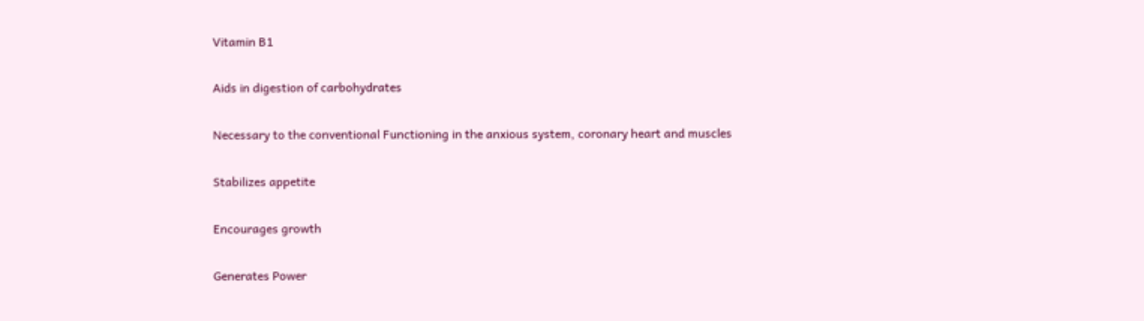Vitamin B1

Aids in digestion of carbohydrates

Necessary to the conventional Functioning in the anxious system, coronary heart and muscles

Stabilizes appetite

Encourages growth

Generates Power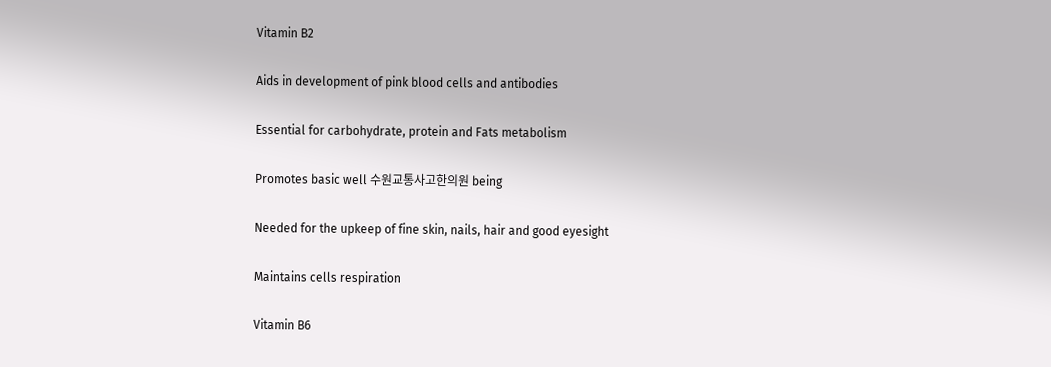Vitamin B2

Aids in development of pink blood cells and antibodies

Essential for carbohydrate, protein and Fats metabolism

Promotes basic well 수원교통사고한의원 being

Needed for the upkeep of fine skin, nails, hair and good eyesight

Maintains cells respiration

Vitamin B6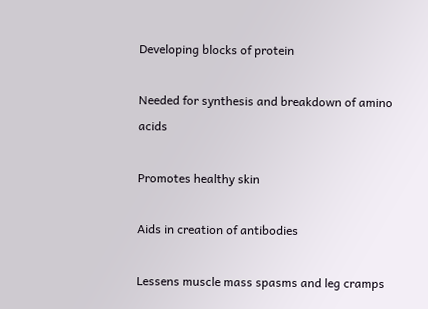Developing blocks of protein

Needed for synthesis and breakdown of amino acids

Promotes healthy skin

Aids in creation of antibodies

Lessens muscle mass spasms and leg cramps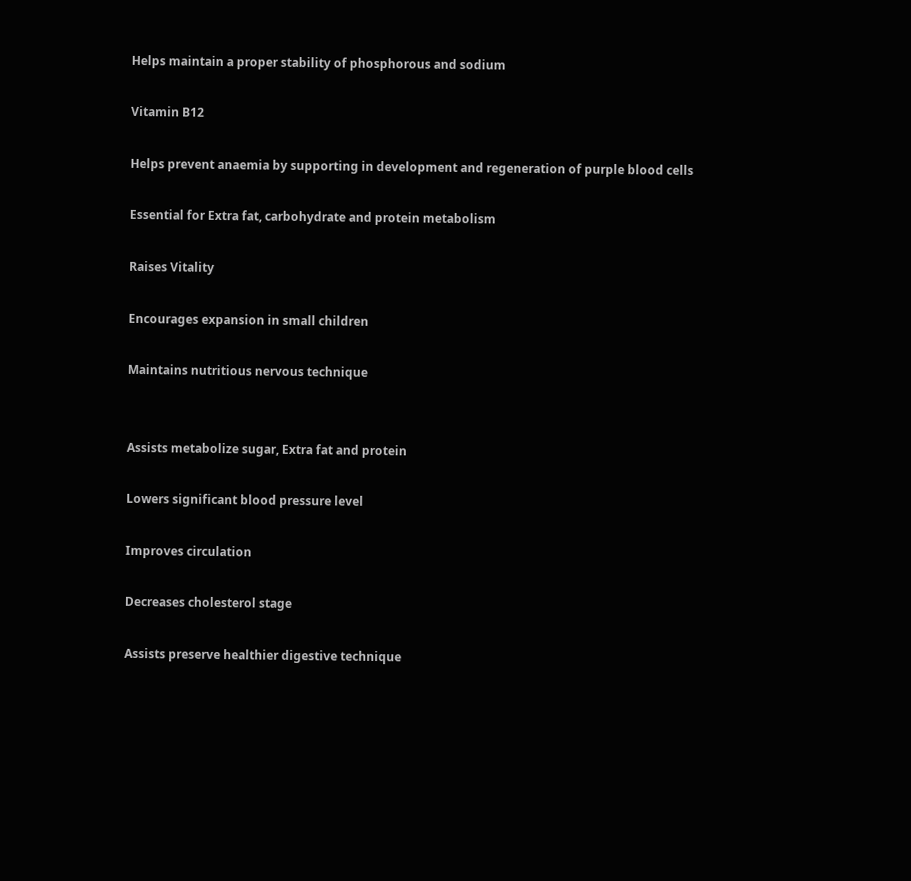Helps maintain a proper stability of phosphorous and sodium

Vitamin B12

Helps prevent anaemia by supporting in development and regeneration of purple blood cells

Essential for Extra fat, carbohydrate and protein metabolism

Raises Vitality

Encourages expansion in small children

Maintains nutritious nervous technique


Assists metabolize sugar, Extra fat and protein

Lowers significant blood pressure level

Improves circulation

Decreases cholesterol stage

Assists preserve healthier digestive technique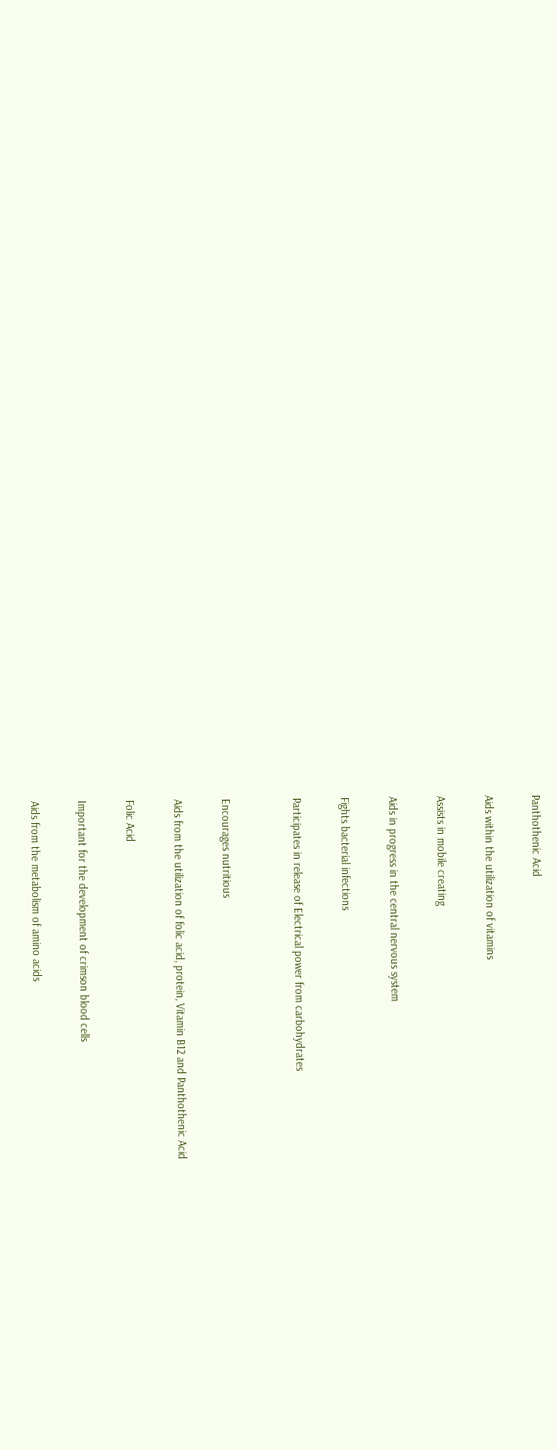Panthothenic Acid

Aids within the utilization of vitamins

Assists in mobile creating

Aids in progress in the central nervous system

Fights bacterial infections

Participates in release of Electrical power from carbohydrates


Encourages nutritious

Aids from the utilization of folic acid, protein, Vitamin B12 and Panthothenic Acid

Folic Acid

Important for the development of crimson blood cells

Aids from the metabolism of amino acids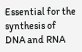Essential for the synthesis of DNA and RNA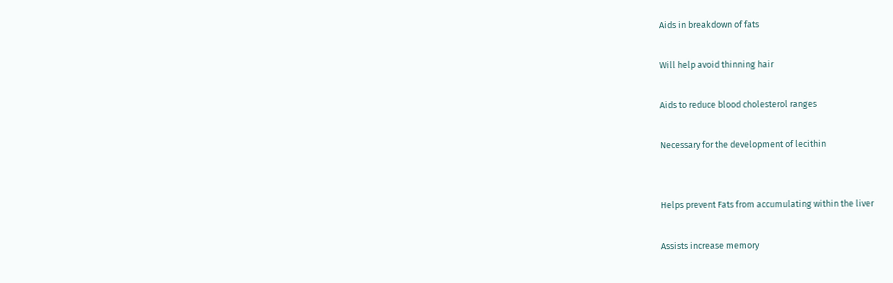Aids in breakdown of fats

Will help avoid thinning hair

Aids to reduce blood cholesterol ranges

Necessary for the development of lecithin


Helps prevent Fats from accumulating within the liver

Assists increase memory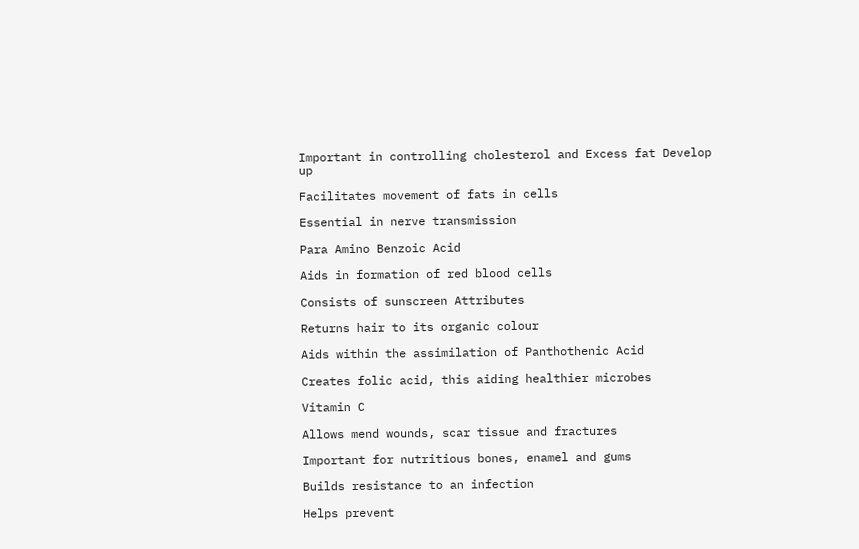Important in controlling cholesterol and Excess fat Develop up

Facilitates movement of fats in cells

Essential in nerve transmission

Para Amino Benzoic Acid

Aids in formation of red blood cells

Consists of sunscreen Attributes

Returns hair to its organic colour

Aids within the assimilation of Panthothenic Acid

Creates folic acid, this aiding healthier microbes

Vitamin C

Allows mend wounds, scar tissue and fractures

Important for nutritious bones, enamel and gums

Builds resistance to an infection

Helps prevent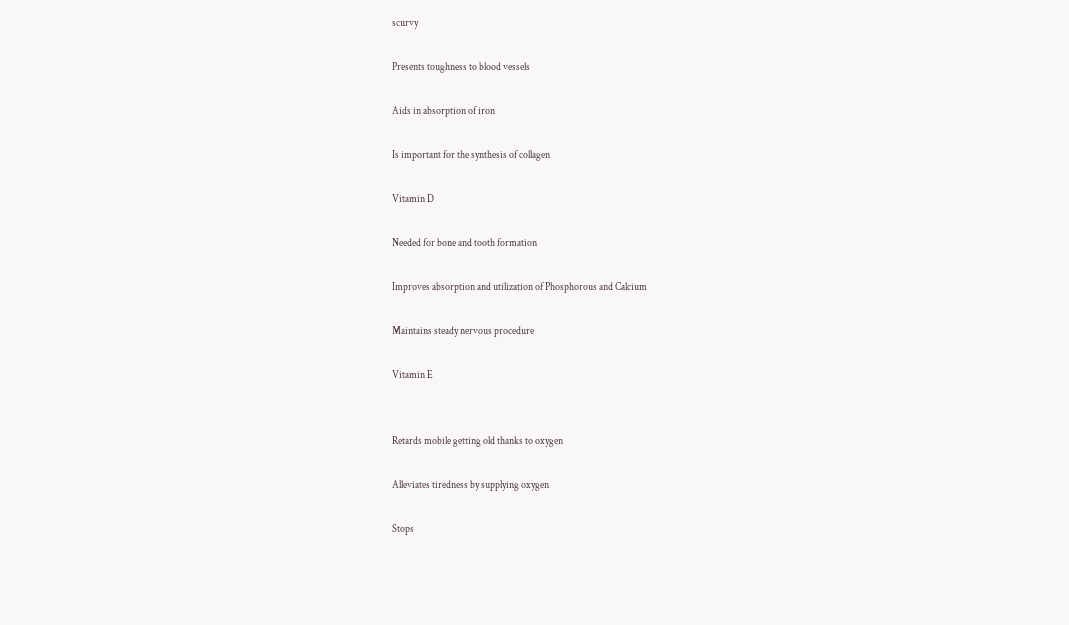scurvy

Presents toughness to blood vessels

Aids in absorption of iron

Is important for the synthesis of collagen

Vitamin D

Needed for bone and tooth formation

Improves absorption and utilization of Phosphorous and Calcium

Maintains steady nervous procedure

Vitamin E


Retards mobile getting old thanks to oxygen

Alleviates tiredness by supplying oxygen

Stops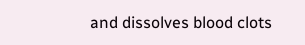and dissolves blood clots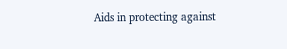Aids in protecting against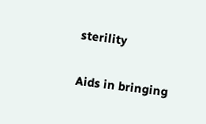sterility

Aids in bringing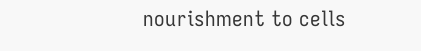nourishment to cells